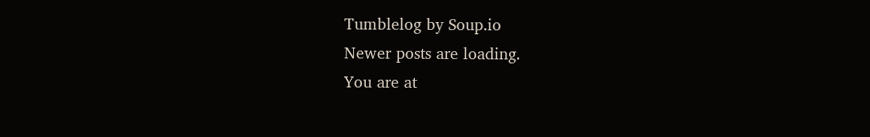Tumblelog by Soup.io
Newer posts are loading.
You are at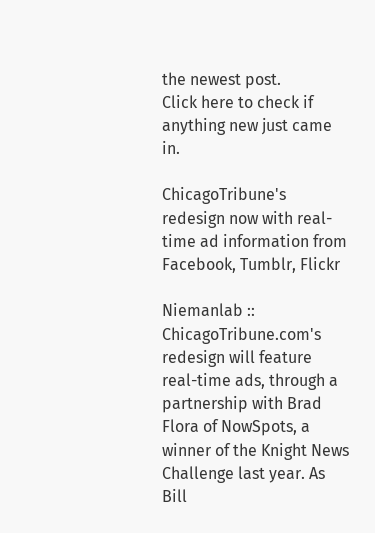the newest post.
Click here to check if anything new just came in.

ChicagoTribune's redesign now with real-time ad information from Facebook, Tumblr, Flickr

Niemanlab :: ChicagoTribune.com's redesign will feature real-time ads, through a partnership with Brad Flora of NowSpots, a winner of the Knight News Challenge last year. As Bill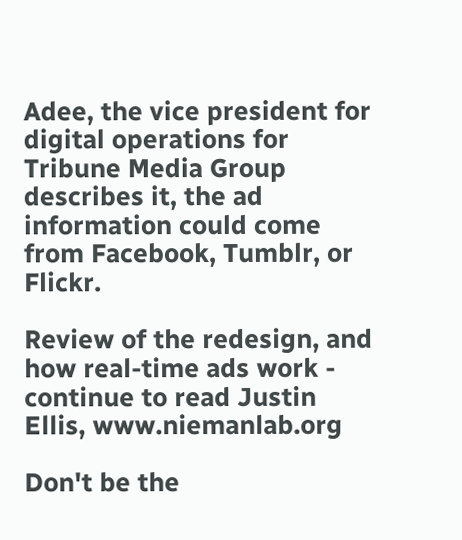Adee, the vice president for digital operations for Tribune Media Group describes it, the ad information could come from Facebook, Tumblr, or Flickr.

Review of the redesign, and how real-time ads work - continue to read Justin Ellis, www.niemanlab.org

Don't be the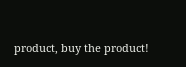product, buy the product!